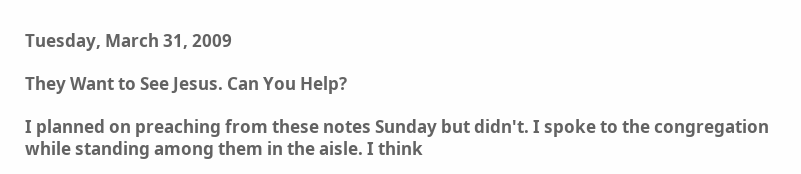Tuesday, March 31, 2009

They Want to See Jesus. Can You Help?

I planned on preaching from these notes Sunday but didn't. I spoke to the congregation while standing among them in the aisle. I think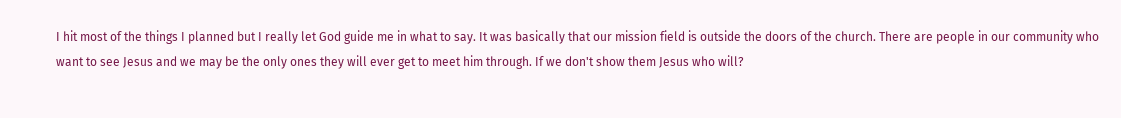I hit most of the things I planned but I really let God guide me in what to say. It was basically that our mission field is outside the doors of the church. There are people in our community who want to see Jesus and we may be the only ones they will ever get to meet him through. If we don't show them Jesus who will?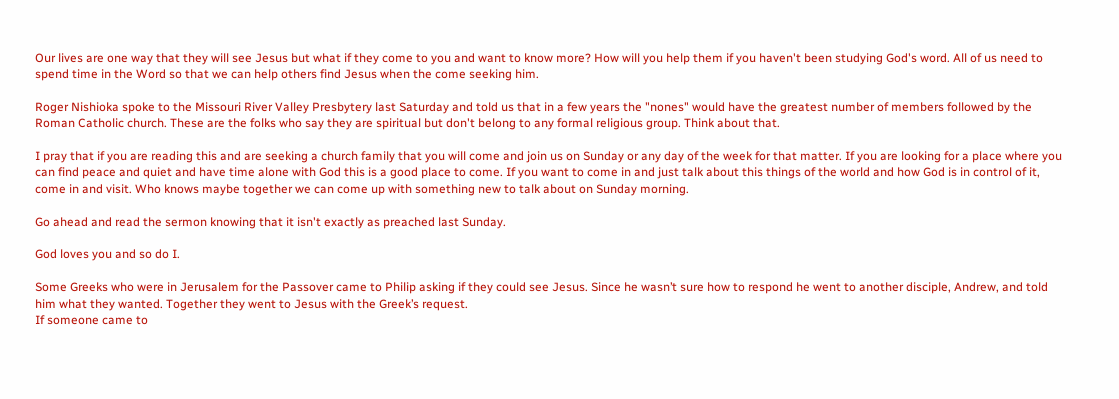Our lives are one way that they will see Jesus but what if they come to you and want to know more? How will you help them if you haven't been studying God's word. All of us need to spend time in the Word so that we can help others find Jesus when the come seeking him.

Roger Nishioka spoke to the Missouri River Valley Presbytery last Saturday and told us that in a few years the "nones" would have the greatest number of members followed by the Roman Catholic church. These are the folks who say they are spiritual but don't belong to any formal religious group. Think about that.

I pray that if you are reading this and are seeking a church family that you will come and join us on Sunday or any day of the week for that matter. If you are looking for a place where you can find peace and quiet and have time alone with God this is a good place to come. If you want to come in and just talk about this things of the world and how God is in control of it, come in and visit. Who knows maybe together we can come up with something new to talk about on Sunday morning.

Go ahead and read the sermon knowing that it isn't exactly as preached last Sunday.

God loves you and so do I.

Some Greeks who were in Jerusalem for the Passover came to Philip asking if they could see Jesus. Since he wasn’t sure how to respond he went to another disciple, Andrew, and told him what they wanted. Together they went to Jesus with the Greek’s request.
If someone came to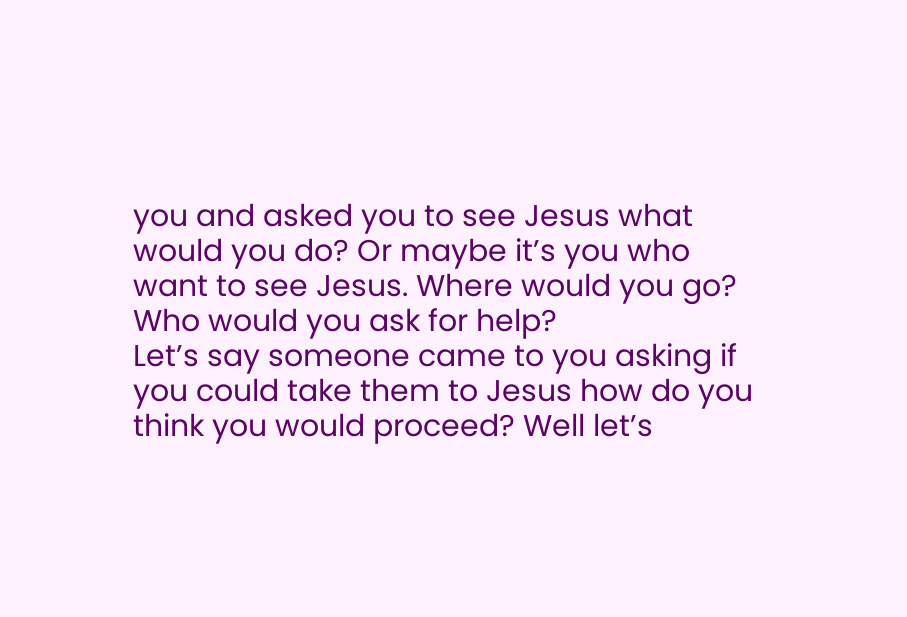you and asked you to see Jesus what would you do? Or maybe it’s you who want to see Jesus. Where would you go? Who would you ask for help?
Let’s say someone came to you asking if you could take them to Jesus how do you think you would proceed? Well let’s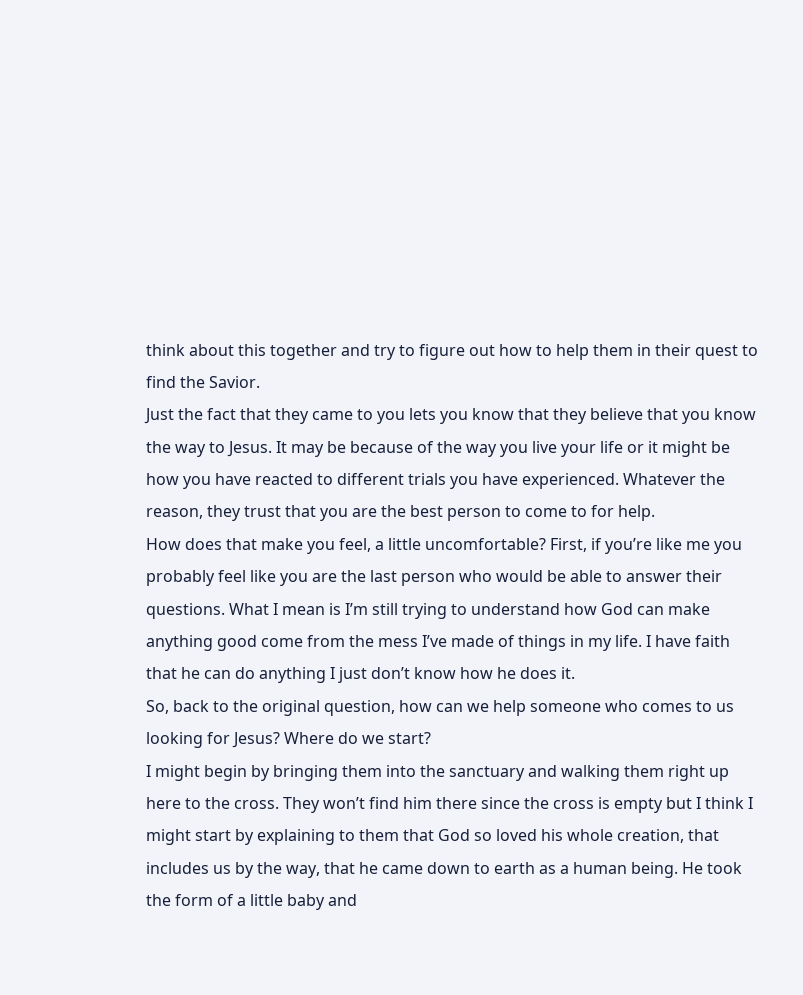think about this together and try to figure out how to help them in their quest to find the Savior.
Just the fact that they came to you lets you know that they believe that you know the way to Jesus. It may be because of the way you live your life or it might be how you have reacted to different trials you have experienced. Whatever the reason, they trust that you are the best person to come to for help.
How does that make you feel, a little uncomfortable? First, if you’re like me you probably feel like you are the last person who would be able to answer their questions. What I mean is I’m still trying to understand how God can make anything good come from the mess I’ve made of things in my life. I have faith that he can do anything I just don’t know how he does it.
So, back to the original question, how can we help someone who comes to us looking for Jesus? Where do we start?
I might begin by bringing them into the sanctuary and walking them right up here to the cross. They won’t find him there since the cross is empty but I think I might start by explaining to them that God so loved his whole creation, that includes us by the way, that he came down to earth as a human being. He took the form of a little baby and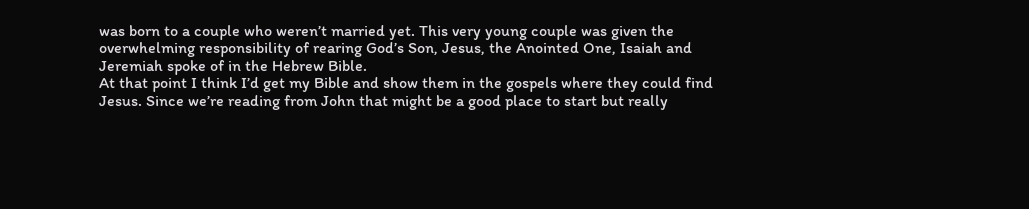was born to a couple who weren’t married yet. This very young couple was given the overwhelming responsibility of rearing God’s Son, Jesus, the Anointed One, Isaiah and Jeremiah spoke of in the Hebrew Bible.
At that point I think I’d get my Bible and show them in the gospels where they could find Jesus. Since we’re reading from John that might be a good place to start but really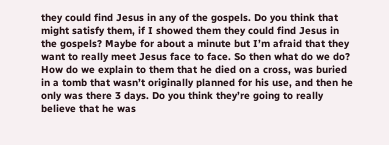they could find Jesus in any of the gospels. Do you think that might satisfy them, if I showed them they could find Jesus in the gospels? Maybe for about a minute but I’m afraid that they want to really meet Jesus face to face. So then what do we do?
How do we explain to them that he died on a cross, was buried in a tomb that wasn’t originally planned for his use, and then he only was there 3 days. Do you think they’re going to really believe that he was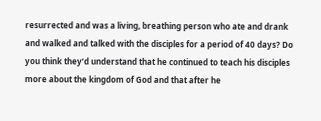resurrected and was a living, breathing person who ate and drank and walked and talked with the disciples for a period of 40 days? Do you think they’d understand that he continued to teach his disciples more about the kingdom of God and that after he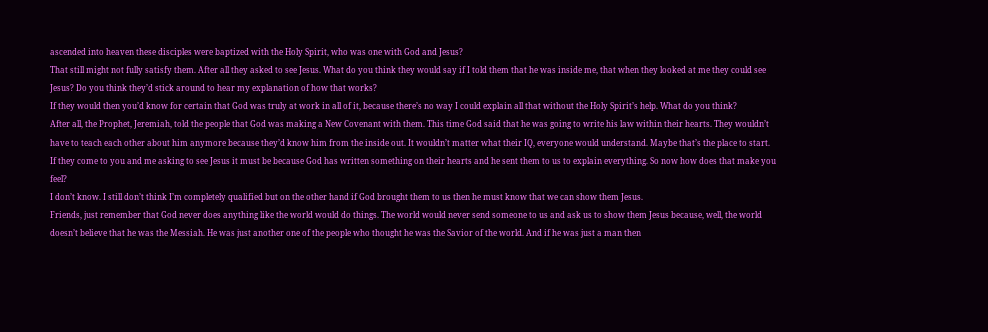ascended into heaven these disciples were baptized with the Holy Spirit, who was one with God and Jesus?
That still might not fully satisfy them. After all they asked to see Jesus. What do you think they would say if I told them that he was inside me, that when they looked at me they could see Jesus? Do you think they’d stick around to hear my explanation of how that works?
If they would then you’d know for certain that God was truly at work in all of it, because there’s no way I could explain all that without the Holy Spirit’s help. What do you think?
After all, the Prophet, Jeremiah, told the people that God was making a New Covenant with them. This time God said that he was going to write his law within their hearts. They wouldn’t have to teach each other about him anymore because they’d know him from the inside out. It wouldn’t matter what their IQ, everyone would understand. Maybe that’s the place to start.
If they come to you and me asking to see Jesus it must be because God has written something on their hearts and he sent them to us to explain everything. So now how does that make you feel?
I don’t know. I still don’t think I’m completely qualified but on the other hand if God brought them to us then he must know that we can show them Jesus.
Friends, just remember that God never does anything like the world would do things. The world would never send someone to us and ask us to show them Jesus because, well, the world doesn’t believe that he was the Messiah. He was just another one of the people who thought he was the Savior of the world. And if he was just a man then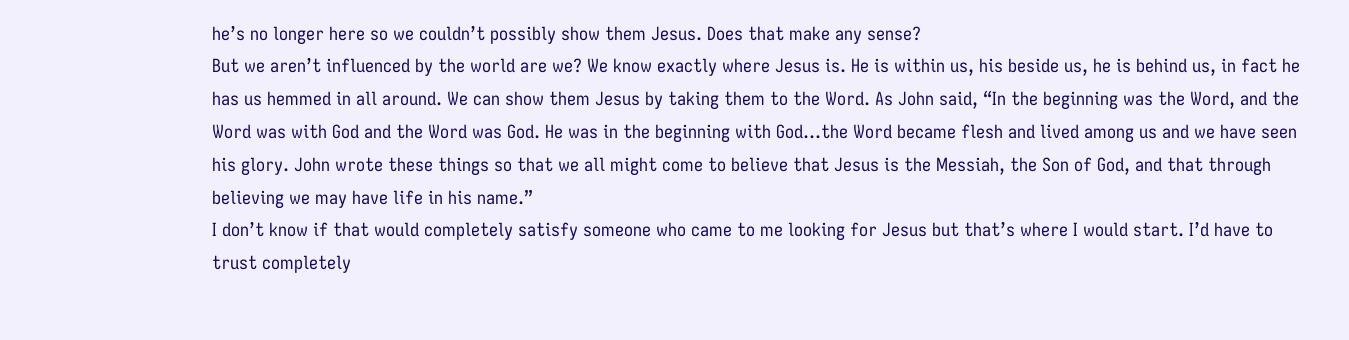he’s no longer here so we couldn’t possibly show them Jesus. Does that make any sense?
But we aren’t influenced by the world are we? We know exactly where Jesus is. He is within us, his beside us, he is behind us, in fact he has us hemmed in all around. We can show them Jesus by taking them to the Word. As John said, “In the beginning was the Word, and the Word was with God and the Word was God. He was in the beginning with God…the Word became flesh and lived among us and we have seen his glory. John wrote these things so that we all might come to believe that Jesus is the Messiah, the Son of God, and that through believing we may have life in his name.”
I don’t know if that would completely satisfy someone who came to me looking for Jesus but that’s where I would start. I’d have to trust completely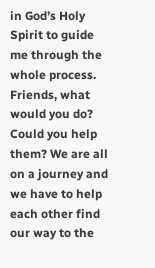in God’s Holy Spirit to guide me through the whole process.
Friends, what would you do? Could you help them? We are all on a journey and we have to help each other find our way to the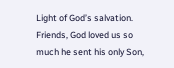Light of God’s salvation.
Friends, God loved us so much he sent his only Son,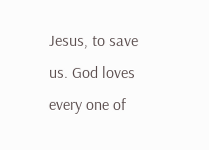Jesus, to save us. God loves every one of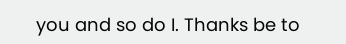you and so do I. Thanks be to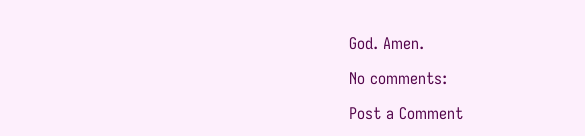God. Amen.

No comments:

Post a Comment